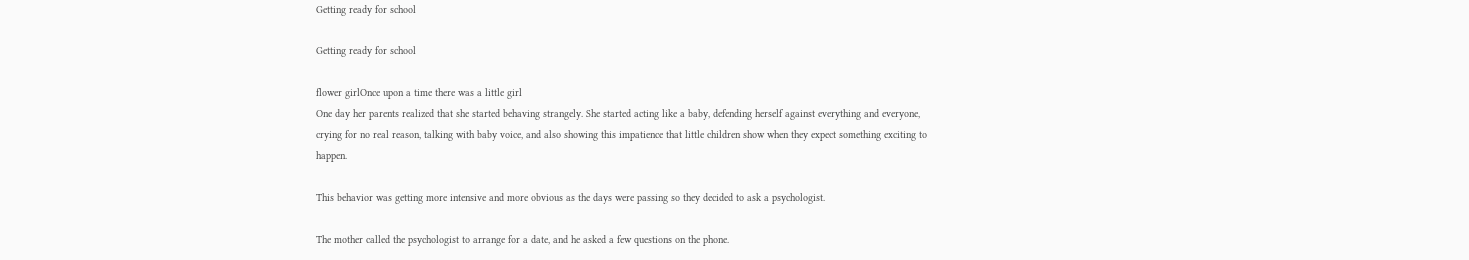Getting ready for school

Getting ready for school

flower girlOnce upon a time there was a little girl
One day her parents realized that she started behaving strangely. She started acting like a baby, defending herself against everything and everyone, crying for no real reason, talking with baby voice, and also showing this impatience that little children show when they expect something exciting to happen.

This behavior was getting more intensive and more obvious as the days were passing so they decided to ask a psychologist.

The mother called the psychologist to arrange for a date, and he asked a few questions on the phone.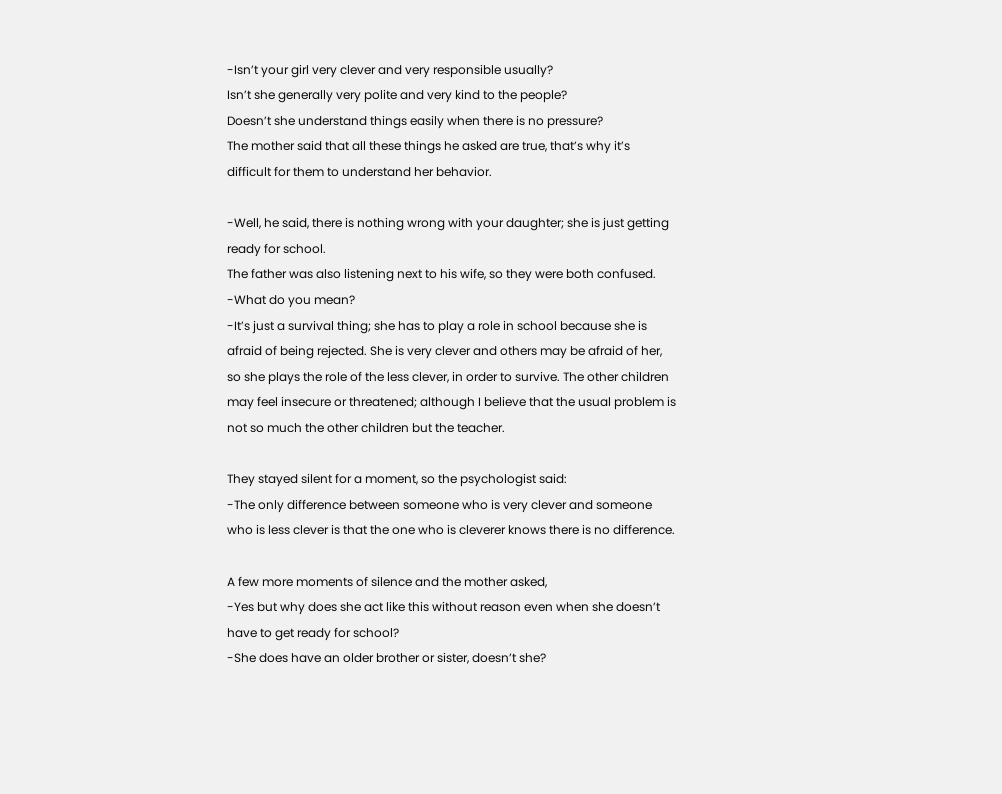-Isn’t your girl very clever and very responsible usually?
Isn’t she generally very polite and very kind to the people?
Doesn’t she understand things easily when there is no pressure?
The mother said that all these things he asked are true, that’s why it’s difficult for them to understand her behavior.

-Well, he said, there is nothing wrong with your daughter; she is just getting ready for school.
The father was also listening next to his wife, so they were both confused.
-What do you mean?
-It’s just a survival thing; she has to play a role in school because she is afraid of being rejected. She is very clever and others may be afraid of her, so she plays the role of the less clever, in order to survive. The other children may feel insecure or threatened; although I believe that the usual problem is not so much the other children but the teacher.

They stayed silent for a moment, so the psychologist said:
-The only difference between someone who is very clever and someone who is less clever is that the one who is cleverer knows there is no difference.

A few more moments of silence and the mother asked,
-Yes but why does she act like this without reason even when she doesn’t have to get ready for school?
-She does have an older brother or sister, doesn’t she?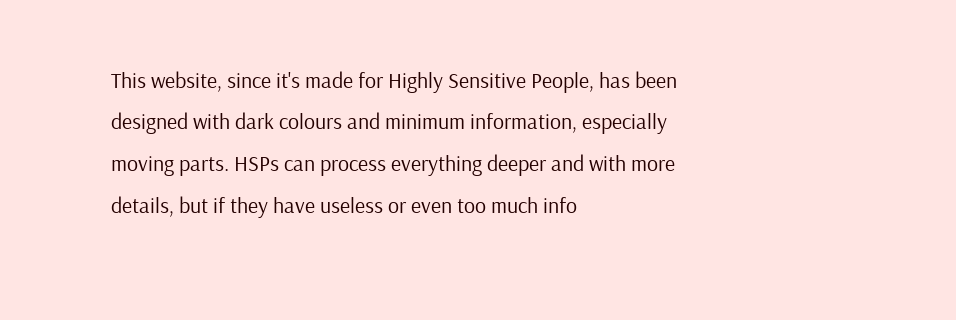This website, since it's made for Highly Sensitive People, has been designed with dark colours and minimum information, especially moving parts. HSPs can process everything deeper and with more details, but if they have useless or even too much info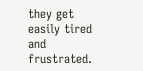they get easily tired and frustrated.